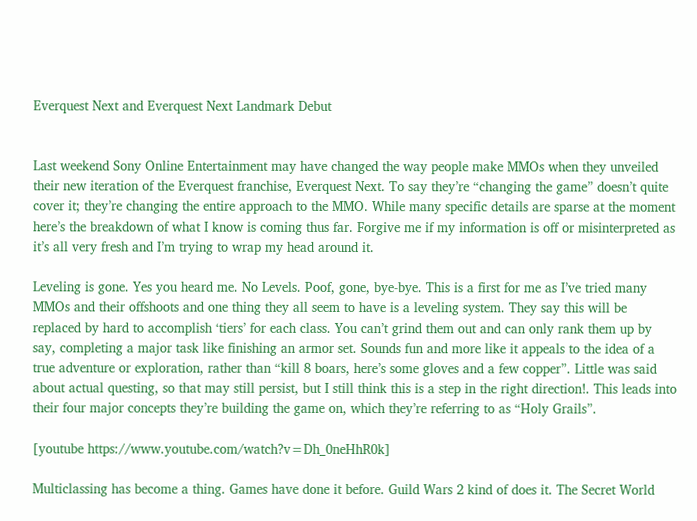Everquest Next and Everquest Next Landmark Debut


Last weekend Sony Online Entertainment may have changed the way people make MMOs when they unveiled their new iteration of the Everquest franchise, Everquest Next. To say they’re “changing the game” doesn’t quite cover it; they’re changing the entire approach to the MMO. While many specific details are sparse at the moment here’s the breakdown of what I know is coming thus far. Forgive me if my information is off or misinterpreted as it’s all very fresh and I’m trying to wrap my head around it.

Leveling is gone. Yes you heard me. No Levels. Poof, gone, bye-bye. This is a first for me as I’ve tried many MMOs and their offshoots and one thing they all seem to have is a leveling system. They say this will be replaced by hard to accomplish ‘tiers’ for each class. You can’t grind them out and can only rank them up by say, completing a major task like finishing an armor set. Sounds fun and more like it appeals to the idea of a true adventure or exploration, rather than “kill 8 boars, here’s some gloves and a few copper”. Little was said about actual questing, so that may still persist, but I still think this is a step in the right direction!. This leads into their four major concepts they’re building the game on, which they’re referring to as “Holy Grails”.

[youtube https://www.youtube.com/watch?v=Dh_0neHhR0k]

Multiclassing has become a thing. Games have done it before. Guild Wars 2 kind of does it. The Secret World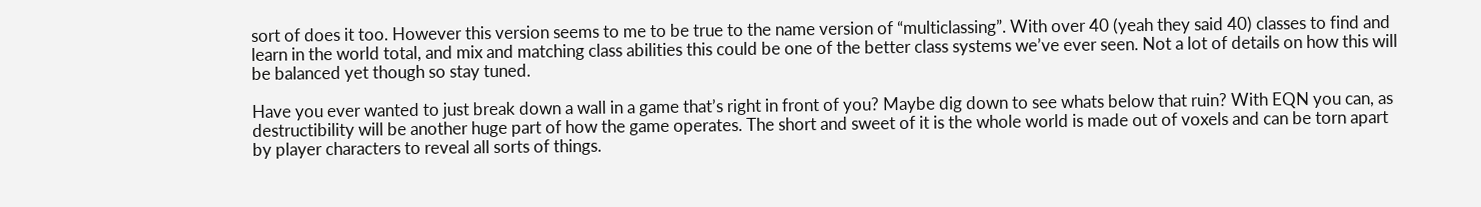sort of does it too. However this version seems to me to be true to the name version of “multiclassing”. With over 40 (yeah they said 40) classes to find and learn in the world total, and mix and matching class abilities this could be one of the better class systems we’ve ever seen. Not a lot of details on how this will be balanced yet though so stay tuned.

Have you ever wanted to just break down a wall in a game that’s right in front of you? Maybe dig down to see whats below that ruin? With EQN you can, as destructibility will be another huge part of how the game operates. The short and sweet of it is the whole world is made out of voxels and can be torn apart by player characters to reveal all sorts of things.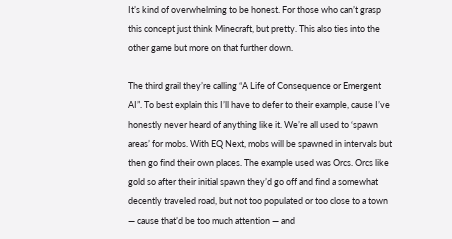It’s kind of overwhelming to be honest. For those who can’t grasp this concept just think Minecraft, but pretty. This also ties into the other game but more on that further down.

The third grail they’re calling “A Life of Consequence or Emergent AI”. To best explain this I’ll have to defer to their example, cause I’ve honestly never heard of anything like it. We’re all used to ‘spawn areas’ for mobs. With EQ Next, mobs will be spawned in intervals but then go find their own places. The example used was Orcs. Orcs like gold so after their initial spawn they’d go off and find a somewhat decently traveled road, but not too populated or too close to a town — cause that’d be too much attention — and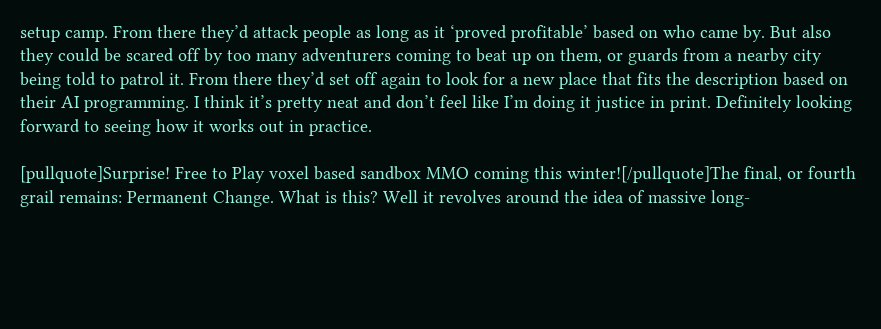setup camp. From there they’d attack people as long as it ‘proved profitable’ based on who came by. But also they could be scared off by too many adventurers coming to beat up on them, or guards from a nearby city being told to patrol it. From there they’d set off again to look for a new place that fits the description based on their AI programming. I think it’s pretty neat and don’t feel like I’m doing it justice in print. Definitely looking forward to seeing how it works out in practice.

[pullquote]Surprise! Free to Play voxel based sandbox MMO coming this winter![/pullquote]The final, or fourth grail remains: Permanent Change. What is this? Well it revolves around the idea of massive long-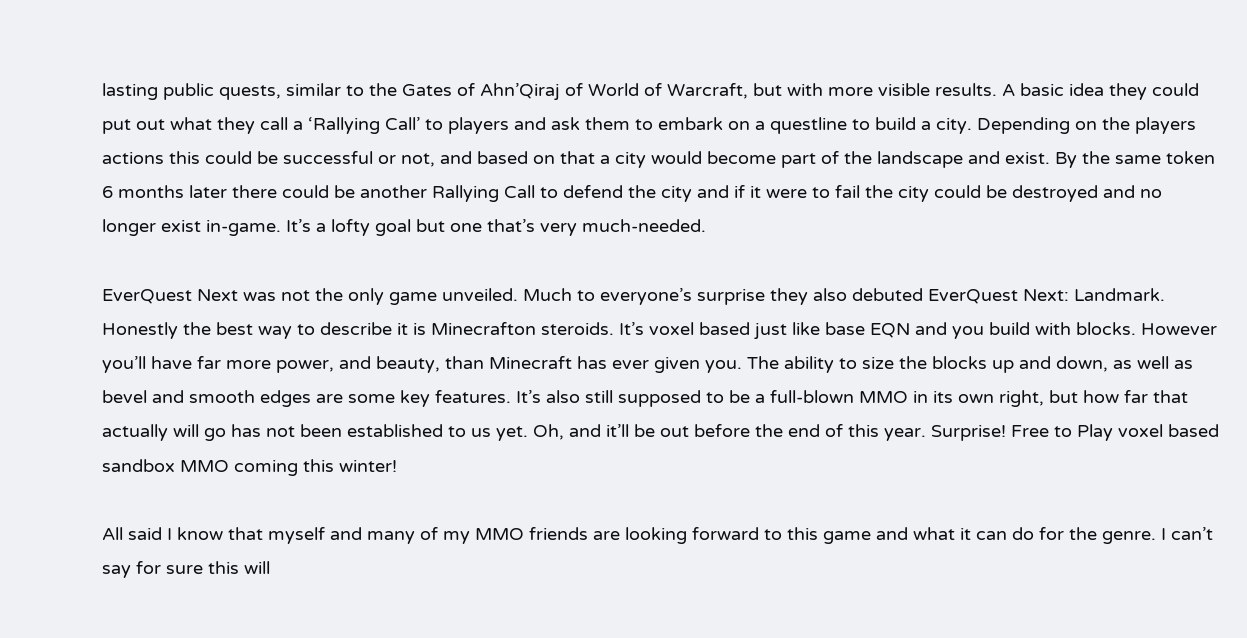lasting public quests, similar to the Gates of Ahn’Qiraj of World of Warcraft, but with more visible results. A basic idea they could put out what they call a ‘Rallying Call’ to players and ask them to embark on a questline to build a city. Depending on the players actions this could be successful or not, and based on that a city would become part of the landscape and exist. By the same token 6 months later there could be another Rallying Call to defend the city and if it were to fail the city could be destroyed and no longer exist in-game. It’s a lofty goal but one that’s very much-needed.

EverQuest Next was not the only game unveiled. Much to everyone’s surprise they also debuted EverQuest Next: Landmark. Honestly the best way to describe it is Minecrafton steroids. It’s voxel based just like base EQN and you build with blocks. However you’ll have far more power, and beauty, than Minecraft has ever given you. The ability to size the blocks up and down, as well as bevel and smooth edges are some key features. It’s also still supposed to be a full-blown MMO in its own right, but how far that actually will go has not been established to us yet. Oh, and it’ll be out before the end of this year. Surprise! Free to Play voxel based sandbox MMO coming this winter!

All said I know that myself and many of my MMO friends are looking forward to this game and what it can do for the genre. I can’t say for sure this will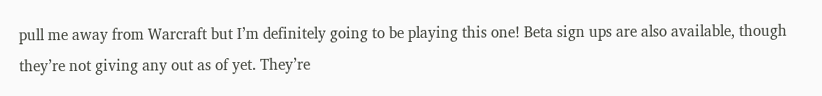pull me away from Warcraft but I’m definitely going to be playing this one! Beta sign ups are also available, though they’re not giving any out as of yet. They’re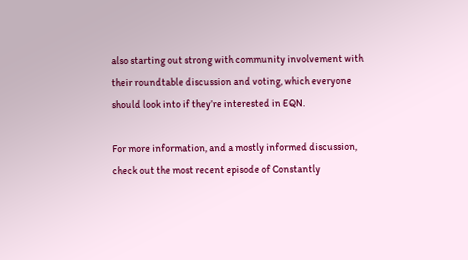also starting out strong with community involvement with their roundtable discussion and voting, which everyone should look into if they’re interested in EQN.

For more information, and a mostly informed discussion, check out the most recent episode of Constantly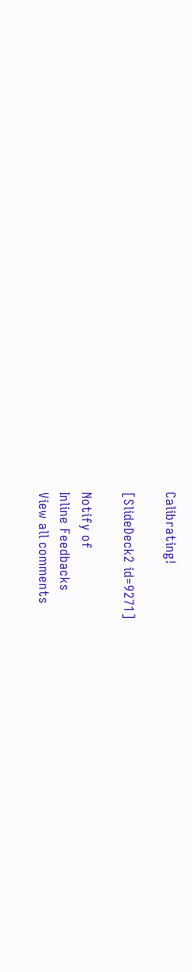Calibrating!

[SlideDeck2 id=9271]

Notify of
Inline Feedbacks
View all comments